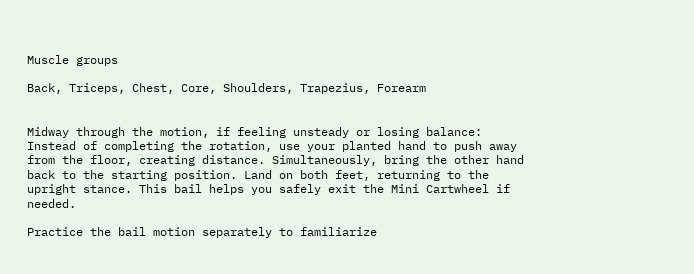Muscle groups

Back, Triceps, Chest, Core, Shoulders, Trapezius, Forearm


Midway through the motion, if feeling unsteady or losing balance: Instead of completing the rotation, use your planted hand to push away from the floor, creating distance. Simultaneously, bring the other hand back to the starting position. Land on both feet, returning to the upright stance. This bail helps you safely exit the Mini Cartwheel if needed.

Practice the bail motion separately to familiarize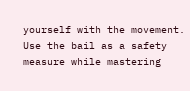yourself with the movement. Use the bail as a safety measure while mastering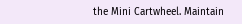the Mini Cartwheel. Maintain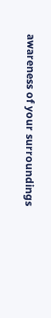awareness of your surroundings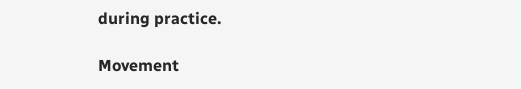during practice.

Movement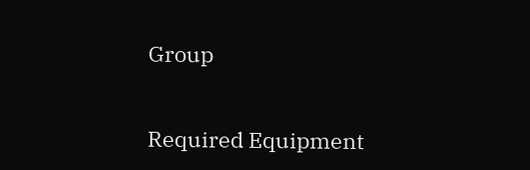Group


Required Equipment